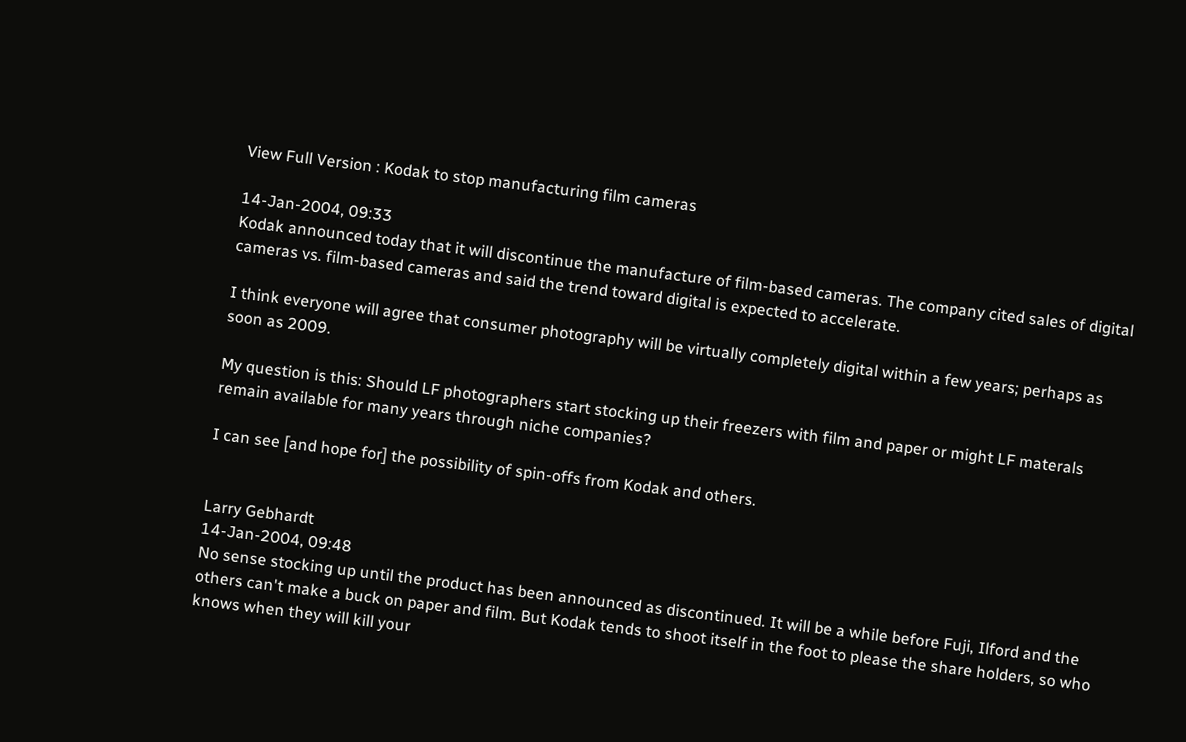View Full Version : Kodak to stop manufacturing film cameras

14-Jan-2004, 09:33
Kodak announced today that it will discontinue the manufacture of film-based cameras. The company cited sales of digital cameras vs. film-based cameras and said the trend toward digital is expected to accelerate.

I think everyone will agree that consumer photography will be virtually completely digital within a few years; perhaps as soon as 2009.

My question is this: Should LF photographers start stocking up their freezers with film and paper or might LF materals remain available for many years through niche companies?

I can see [and hope for] the possibility of spin-offs from Kodak and others.


Larry Gebhardt
14-Jan-2004, 09:48
No sense stocking up until the product has been announced as discontinued. It will be a while before Fuji, Ilford and the others can't make a buck on paper and film. But Kodak tends to shoot itself in the foot to please the share holders, so who knows when they will kill your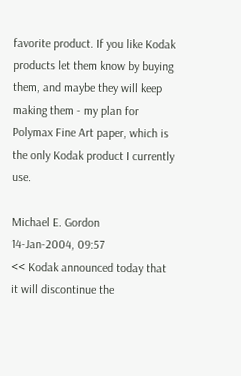favorite product. If you like Kodak products let them know by buying them, and maybe they will keep making them - my plan for Polymax Fine Art paper, which is the only Kodak product I currently use.

Michael E. Gordon
14-Jan-2004, 09:57
<< Kodak announced today that it will discontinue the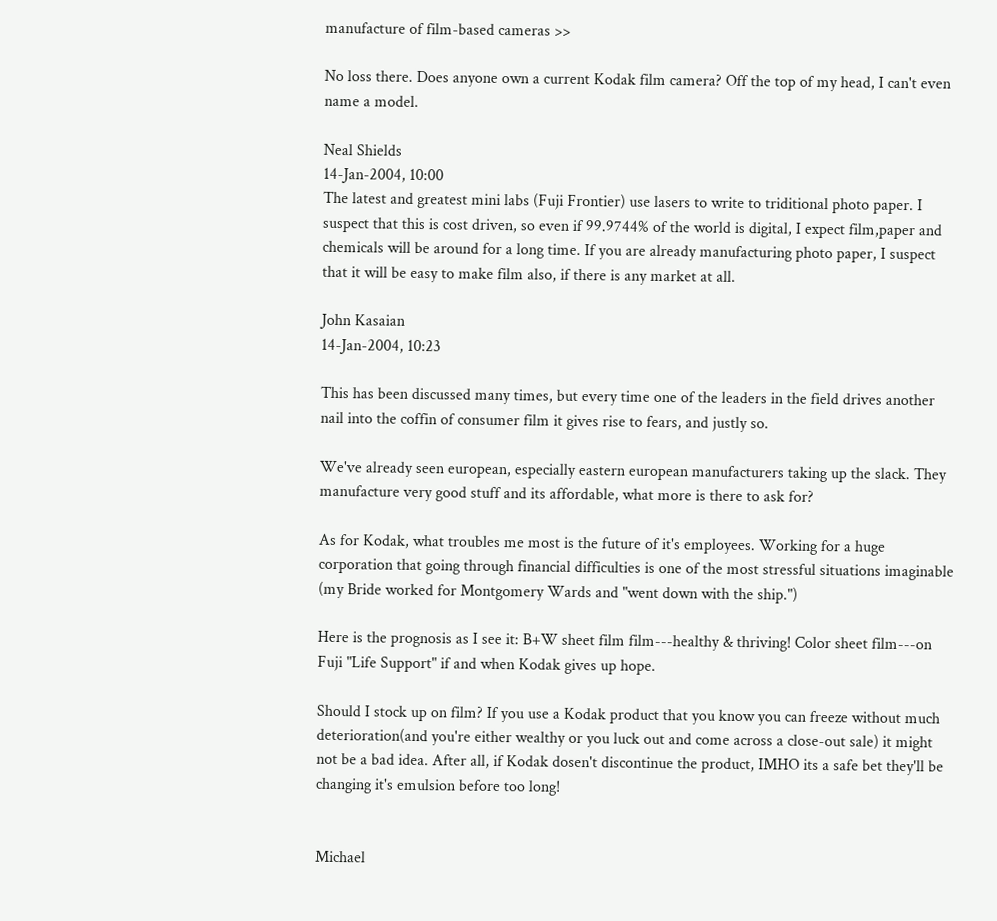manufacture of film-based cameras >>

No loss there. Does anyone own a current Kodak film camera? Off the top of my head, I can't even name a model.

Neal Shields
14-Jan-2004, 10:00
The latest and greatest mini labs (Fuji Frontier) use lasers to write to triditional photo paper. I suspect that this is cost driven, so even if 99.9744% of the world is digital, I expect film,paper and chemicals will be around for a long time. If you are already manufacturing photo paper, I suspect that it will be easy to make film also, if there is any market at all.

John Kasaian
14-Jan-2004, 10:23

This has been discussed many times, but every time one of the leaders in the field drives another nail into the coffin of consumer film it gives rise to fears, and justly so.

We've already seen european, especially eastern european manufacturers taking up the slack. They manufacture very good stuff and its affordable, what more is there to ask for?

As for Kodak, what troubles me most is the future of it's employees. Working for a huge corporation that going through financial difficulties is one of the most stressful situations imaginable (my Bride worked for Montgomery Wards and "went down with the ship.")

Here is the prognosis as I see it: B+W sheet film film---healthy & thriving! Color sheet film---on Fuji "Life Support" if and when Kodak gives up hope.

Should I stock up on film? If you use a Kodak product that you know you can freeze without much deterioration(and you're either wealthy or you luck out and come across a close-out sale) it might not be a bad idea. After all, if Kodak dosen't discontinue the product, IMHO its a safe bet they'll be changing it's emulsion before too long!


Michael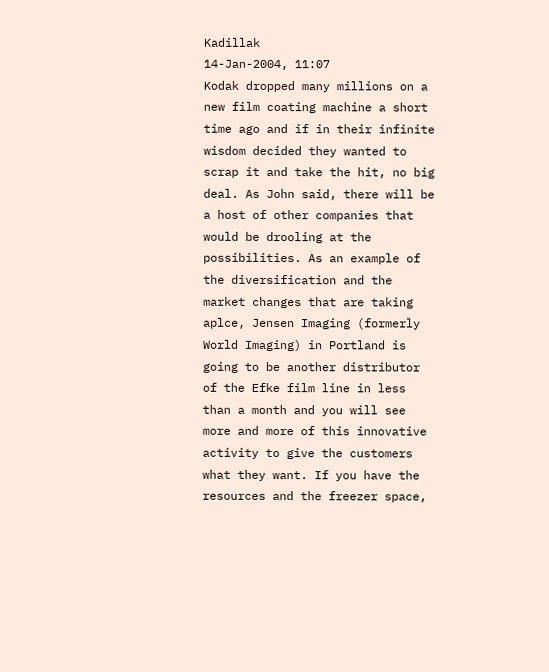Kadillak
14-Jan-2004, 11:07
Kodak dropped many millions on a new film coating machine a short time ago and if in their infinite wisdom decided they wanted to scrap it and take the hit, no big deal. As John said, there will be a host of other companies that would be drooling at the possibilities. As an example of the diversification and the market changes that are taking aplce, Jensen Imaging (formerly World Imaging) in Portland is going to be another distributor of the Efke film line in less than a month and you will see more and more of this innovative activity to give the customers what they want. If you have the resources and the freezer space,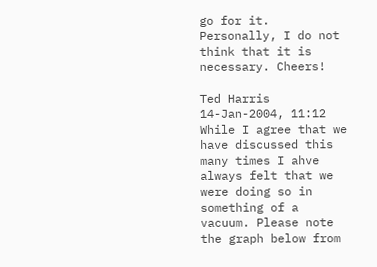go for it. Personally, I do not think that it is necessary. Cheers!

Ted Harris
14-Jan-2004, 11:12
While I agree that we have discussed this many times I ahve always felt that we were doing so in something of a vacuum. Please note the graph below from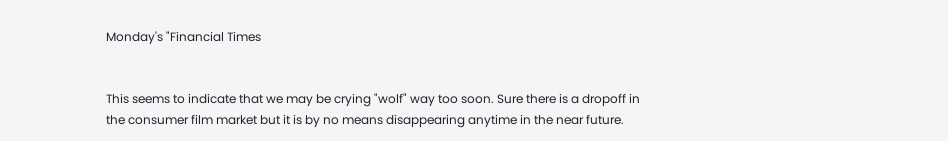Monday's "Financial Times


This seems to indicate that we may be crying "wolf" way too soon. Sure there is a dropoff in the consumer film market but it is by no means disappearing anytime in the near future.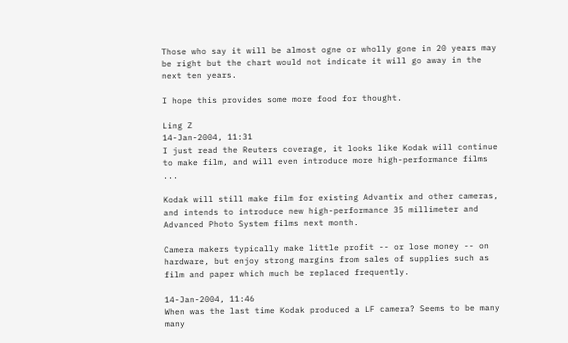Those who say it will be almost ogne or wholly gone in 20 years may be right but the chart would not indicate it will go away in the next ten years.

I hope this provides some more food for thought.

Ling Z
14-Jan-2004, 11:31
I just read the Reuters coverage, it looks like Kodak will continue to make film, and will even introduce more high-performance films ...

Kodak will still make film for existing Advantix and other cameras, and intends to introduce new high-performance 35 millimeter and Advanced Photo System films next month.

Camera makers typically make little profit -- or lose money -- on hardware, but enjoy strong margins from sales of supplies such as film and paper which much be replaced frequently.

14-Jan-2004, 11:46
When was the last time Kodak produced a LF camera? Seems to be many many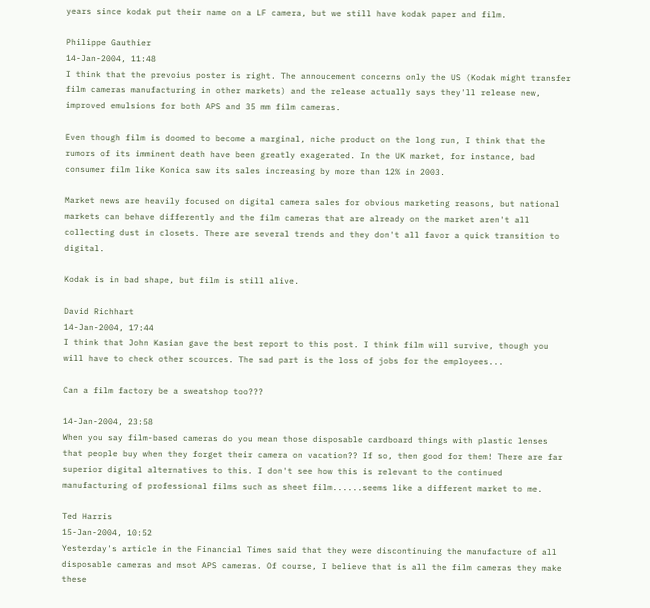years since kodak put their name on a LF camera, but we still have kodak paper and film.

Philippe Gauthier
14-Jan-2004, 11:48
I think that the prevoius poster is right. The annoucement concerns only the US (Kodak might transfer film cameras manufacturing in other markets) and the release actually says they'll release new, improved emulsions for both APS and 35 mm film cameras.

Even though film is doomed to become a marginal, niche product on the long run, I think that the rumors of its imminent death have been greatly exagerated. In the UK market, for instance, bad consumer film like Konica saw its sales increasing by more than 12% in 2003.

Market news are heavily focused on digital camera sales for obvious marketing reasons, but national markets can behave differently and the film cameras that are already on the market aren't all collecting dust in closets. There are several trends and they don't all favor a quick transition to digital.

Kodak is in bad shape, but film is still alive.

David Richhart
14-Jan-2004, 17:44
I think that John Kasian gave the best report to this post. I think film will survive, though you will have to check other scources. The sad part is the loss of jobs for the employees...

Can a film factory be a sweatshop too???

14-Jan-2004, 23:58
When you say film-based cameras do you mean those disposable cardboard things with plastic lenses that people buy when they forget their camera on vacation?? If so, then good for them! There are far superior digital alternatives to this. I don't see how this is relevant to the continued manufacturing of professional films such as sheet film......seems like a different market to me.

Ted Harris
15-Jan-2004, 10:52
Yesterday's article in the Financial Times said that they were discontinuing the manufacture of all disposable cameras and msot APS cameras. Of course, I believe that is all the film cameras they make these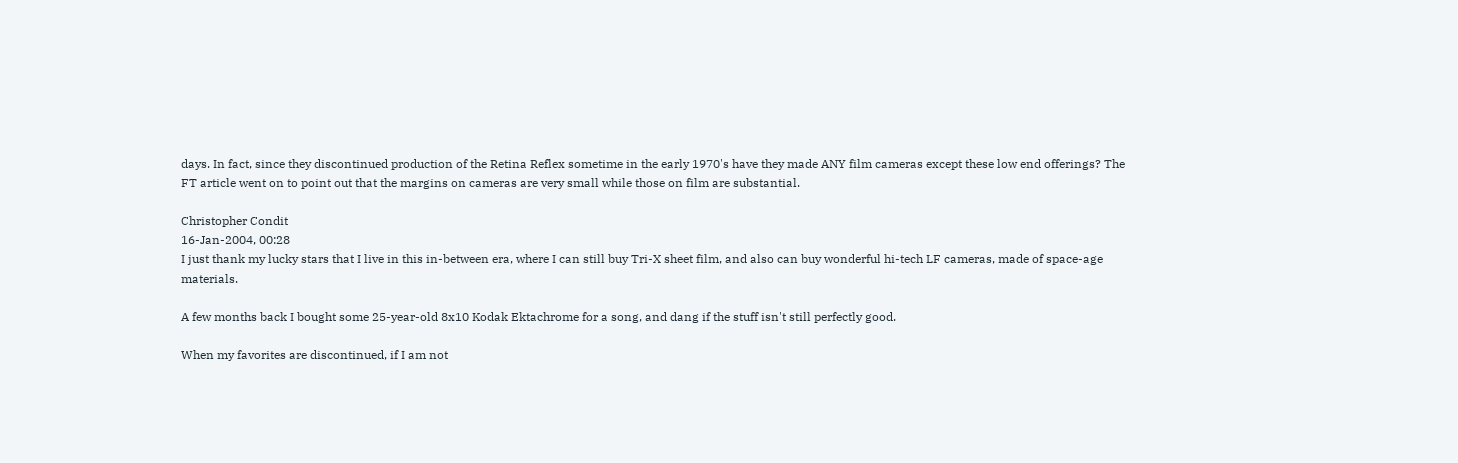days. In fact, since they discontinued production of the Retina Reflex sometime in the early 1970's have they made ANY film cameras except these low end offerings? The FT article went on to point out that the margins on cameras are very small while those on film are substantial.

Christopher Condit
16-Jan-2004, 00:28
I just thank my lucky stars that I live in this in-between era, where I can still buy Tri-X sheet film, and also can buy wonderful hi-tech LF cameras, made of space-age materials.

A few months back I bought some 25-year-old 8x10 Kodak Ektachrome for a song, and dang if the stuff isn't still perfectly good.

When my favorites are discontinued, if I am not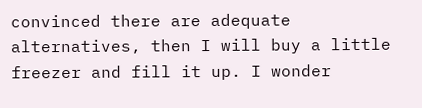convinced there are adequate alternatives, then I will buy a little freezer and fill it up. I wonder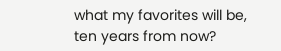what my favorites will be, ten years from now?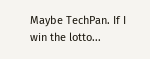Maybe TechPan. If I win the lotto...